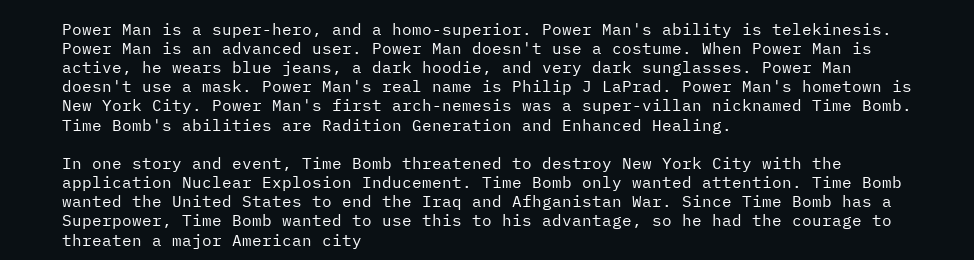Power Man is a super-hero, and a homo-superior. Power Man's ability is telekinesis. Power Man is an advanced user. Power Man doesn't use a costume. When Power Man is active, he wears blue jeans, a dark hoodie, and very dark sunglasses. Power Man doesn't use a mask. Power Man's real name is Philip J LaPrad. Power Man's hometown is New York City. Power Man's first arch-nemesis was a super-villan nicknamed Time Bomb. Time Bomb's abilities are Radition Generation and Enhanced Healing.

In one story and event, Time Bomb threatened to destroy New York City with the application Nuclear Explosion Inducement. Time Bomb only wanted attention. Time Bomb wanted the United States to end the Iraq and Afhganistan War. Since Time Bomb has a Superpower, Time Bomb wanted to use this to his advantage, so he had the courage to threaten a major American city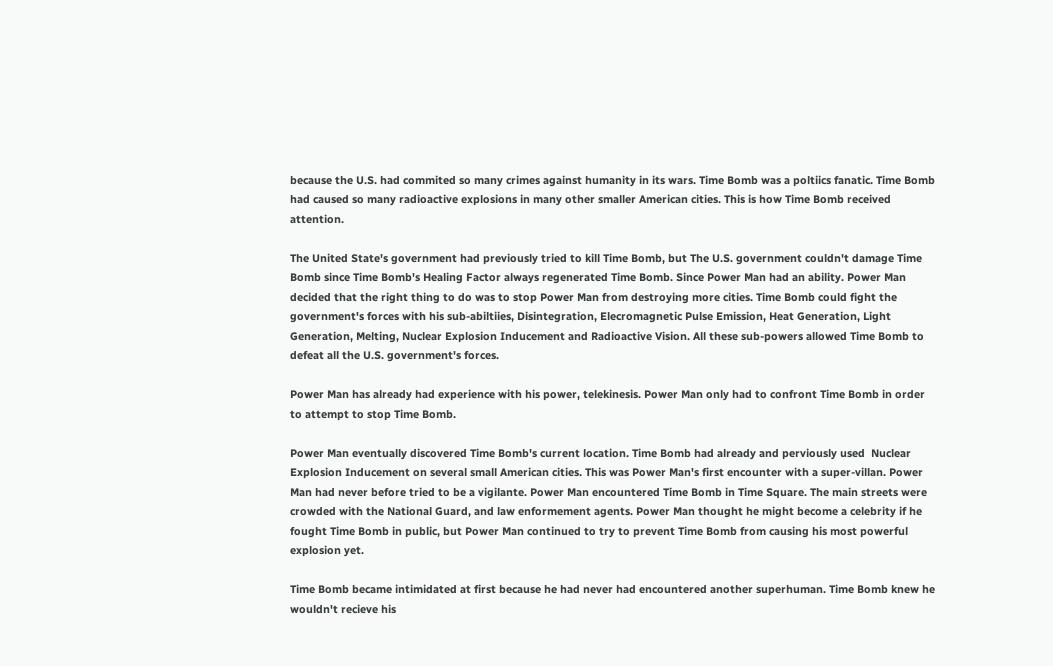because the U.S. had commited so many crimes against humanity in its wars. Time Bomb was a poltiics fanatic. Time Bomb had caused so many radioactive explosions in many other smaller American cities. This is how Time Bomb received attention.

The United State's government had previously tried to kill Time Bomb, but The U.S. government couldn't damage Time Bomb since Time Bomb's Healing Factor always regenerated Time Bomb. Since Power Man had an ability. Power Man decided that the right thing to do was to stop Power Man from destroying more cities. Time Bomb could fight the government's forces with his sub-abiltiies, Disintegration, Elecromagnetic Pulse Emission, Heat Generation, Light Generation, Melting, Nuclear Explosion Inducement and Radioactive Vision. All these sub-powers allowed Time Bomb to defeat all the U.S. government's forces.

Power Man has already had experience with his power, telekinesis. Power Man only had to confront Time Bomb in order to attempt to stop Time Bomb.

Power Man eventually discovered Time Bomb's current location. Time Bomb had already and perviously used  Nuclear Explosion Inducement on several small American cities. This was Power Man's first encounter with a super-villan. Power Man had never before tried to be a vigilante. Power Man encountered Time Bomb in Time Square. The main streets were crowded with the National Guard, and law enformement agents. Power Man thought he might become a celebrity if he fought Time Bomb in public, but Power Man continued to try to prevent Time Bomb from causing his most powerful explosion yet.

Time Bomb became intimidated at first because he had never had encountered another superhuman. Time Bomb knew he wouldn't recieve his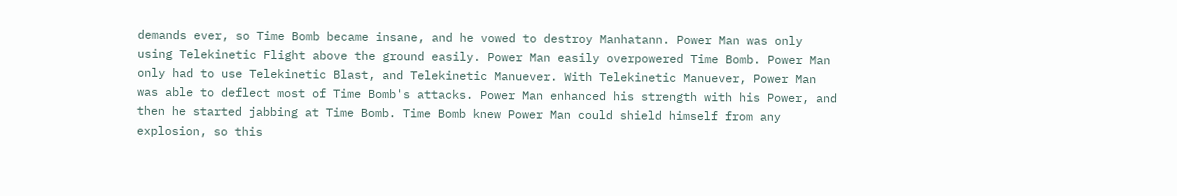demands ever, so Time Bomb became insane, and he vowed to destroy Manhatann. Power Man was only using Telekinetic Flight above the ground easily. Power Man easily overpowered Time Bomb. Power Man only had to use Telekinetic Blast, and Telekinetic Manuever. With Telekinetic Manuever, Power Man was able to deflect most of Time Bomb's attacks. Power Man enhanced his strength with his Power, and then he started jabbing at Time Bomb. Time Bomb knew Power Man could shield himself from any explosion, so this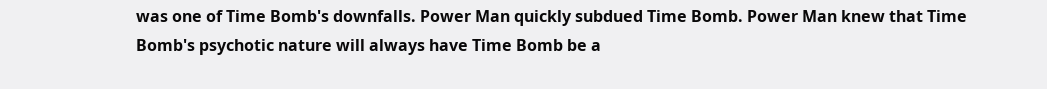was one of Time Bomb's downfalls. Power Man quickly subdued Time Bomb. Power Man knew that Time Bomb's psychotic nature will always have Time Bomb be a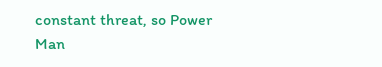constant threat, so Power Man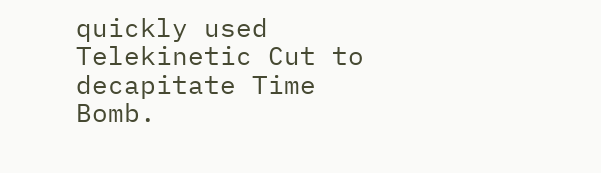quickly used Telekinetic Cut to decapitate Time Bomb.